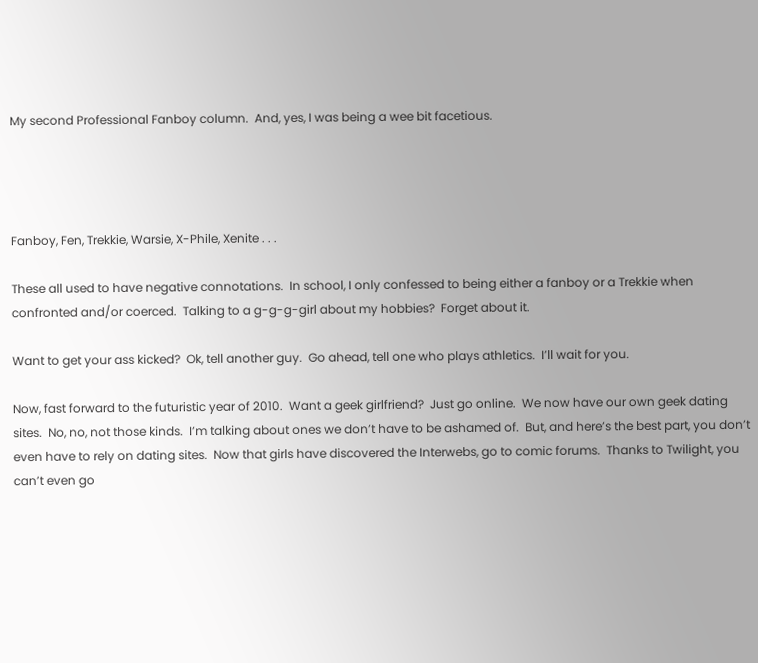My second Professional Fanboy column.  And, yes, I was being a wee bit facetious.




Fanboy, Fen, Trekkie, Warsie, X-Phile, Xenite . . .

These all used to have negative connotations.  In school, I only confessed to being either a fanboy or a Trekkie when confronted and/or coerced.  Talking to a g-g-g-girl about my hobbies?  Forget about it.

Want to get your ass kicked?  Ok, tell another guy.  Go ahead, tell one who plays athletics.  I’ll wait for you.

Now, fast forward to the futuristic year of 2010.  Want a geek girlfriend?  Just go online.  We now have our own geek dating sites.  No, no, not those kinds.  I’m talking about ones we don’t have to be ashamed of.  But, and here’s the best part, you don’t even have to rely on dating sites.  Now that girls have discovered the Interwebs, go to comic forums.  Thanks to Twilight, you can’t even go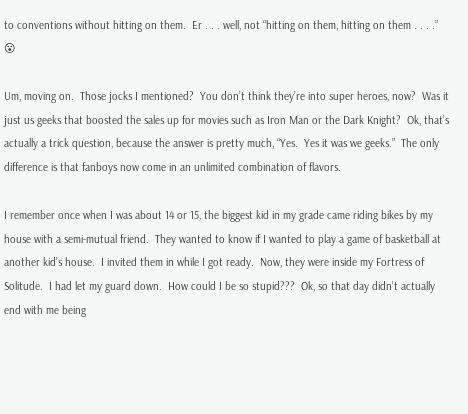to conventions without hitting on them.  Er . . . well, not “hitting on them, hitting on them . . . .” 😮

Um, moving on.  Those jocks I mentioned?  You don’t think they’re into super heroes, now?  Was it just us geeks that boosted the sales up for movies such as Iron Man or the Dark Knight?  Ok, that’s actually a trick question, because the answer is pretty much, “Yes.  Yes it was we geeks.”  The only difference is that fanboys now come in an unlimited combination of flavors.

I remember once when I was about 14 or 15, the biggest kid in my grade came riding bikes by my house with a semi-mutual friend.  They wanted to know if I wanted to play a game of basketball at another kid’s house.  I invited them in while I got ready.  Now, they were inside my Fortress of Solitude.  I had let my guard down.  How could I be so stupid???  Ok, so that day didn’t actually end with me being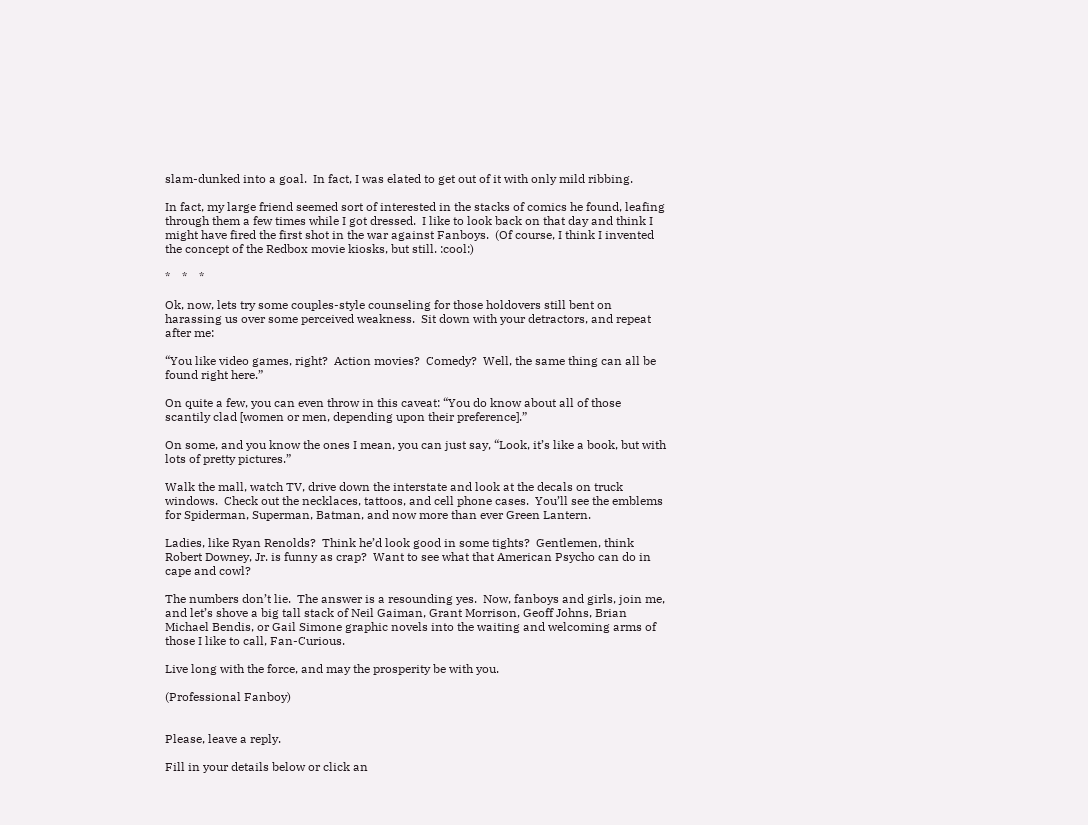slam-dunked into a goal.  In fact, I was elated to get out of it with only mild ribbing.

In fact, my large friend seemed sort of interested in the stacks of comics he found, leafing through them a few times while I got dressed.  I like to look back on that day and think I might have fired the first shot in the war against Fanboys.  (Of course, I think I invented the concept of the Redbox movie kiosks, but still. :cool:)

*    *    *

Ok, now, lets try some couples-style counseling for those holdovers still bent on harassing us over some perceived weakness.  Sit down with your detractors, and repeat after me:

“You like video games, right?  Action movies?  Comedy?  Well, the same thing can all be found right here.”

On quite a few, you can even throw in this caveat: “You do know about all of those scantily clad [women or men, depending upon their preference].”

On some, and you know the ones I mean, you can just say, “Look, it’s like a book, but with lots of pretty pictures.”

Walk the mall, watch TV, drive down the interstate and look at the decals on truck windows.  Check out the necklaces, tattoos, and cell phone cases.  You’ll see the emblems for Spiderman, Superman, Batman, and now more than ever Green Lantern.

Ladies, like Ryan Renolds?  Think he’d look good in some tights?  Gentlemen, think Robert Downey, Jr. is funny as crap?  Want to see what that American Psycho can do in cape and cowl?

The numbers don’t lie.  The answer is a resounding yes.  Now, fanboys and girls, join me, and let’s shove a big tall stack of Neil Gaiman, Grant Morrison, Geoff Johns, Brian Michael Bendis, or Gail Simone graphic novels into the waiting and welcoming arms of those I like to call, Fan-Curious.

Live long with the force, and may the prosperity be with you.

(Professional Fanboy)


Please, leave a reply.

Fill in your details below or click an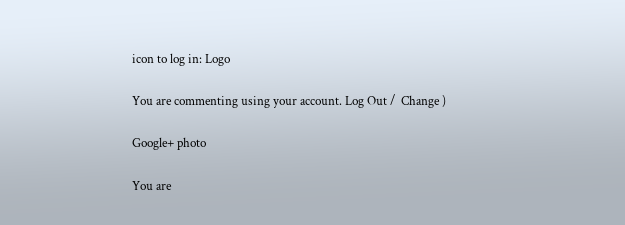icon to log in: Logo

You are commenting using your account. Log Out /  Change )

Google+ photo

You are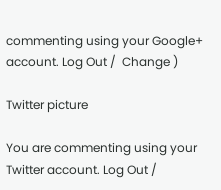commenting using your Google+ account. Log Out /  Change )

Twitter picture

You are commenting using your Twitter account. Log Out /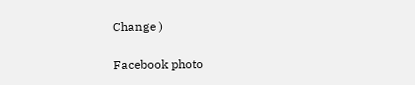Change )

Facebook photo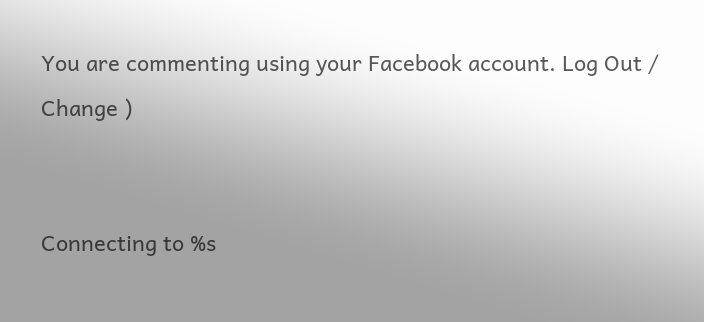You are commenting using your Facebook account. Log Out /  Change )


Connecting to %s